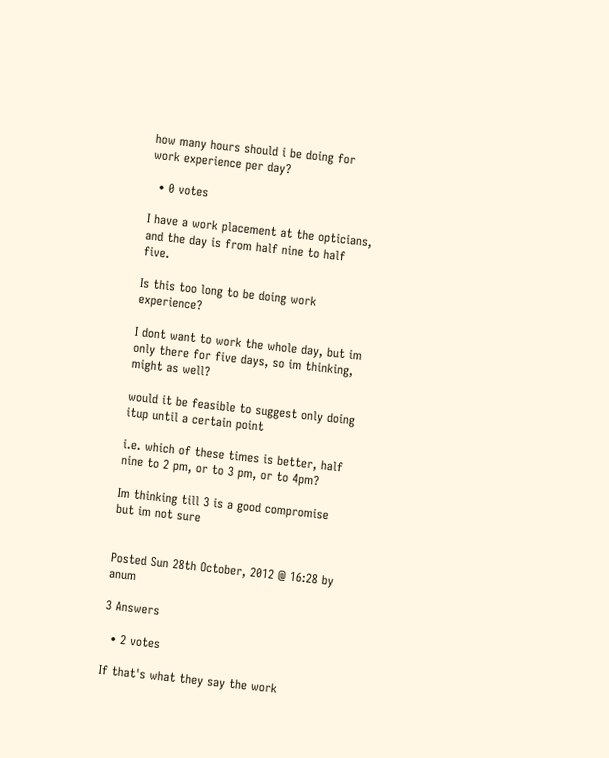how many hours should i be doing for work experience per day?

  • 0 votes

I have a work placement at the opticians, and the day is from half nine to half five.

Is this too long to be doing work experience?

I dont want to work the whole day, but im only there for five days, so im thinking, might as well?

would it be feasible to suggest only doing itup until a certain point

i.e. which of these times is better, half nine to 2 pm, or to 3 pm, or to 4pm?

Im thinking till 3 is a good compromise but im not sure


Posted Sun 28th October, 2012 @ 16:28 by anum

3 Answers

  • 2 votes

If that's what they say the work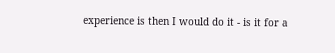experience is then I would do it - is it for a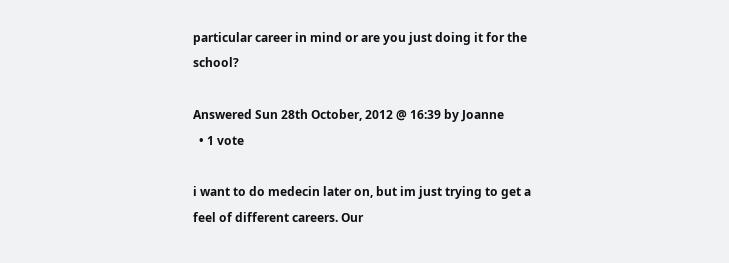particular career in mind or are you just doing it for the school?

Answered Sun 28th October, 2012 @ 16:39 by Joanne
  • 1 vote

i want to do medecin later on, but im just trying to get a feel of different careers. Our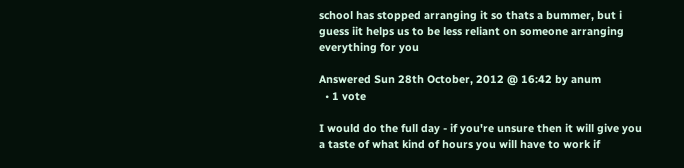school has stopped arranging it so thats a bummer, but i guess iit helps us to be less reliant on someone arranging everything for you

Answered Sun 28th October, 2012 @ 16:42 by anum
  • 1 vote

I would do the full day - if you're unsure then it will give you a taste of what kind of hours you will have to work if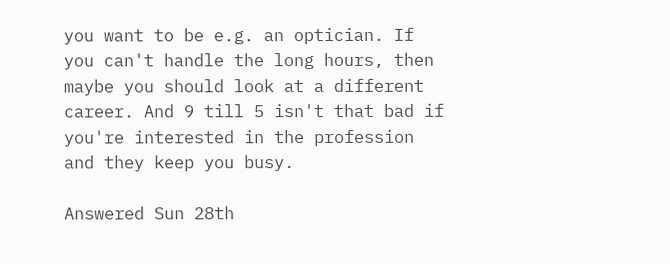you want to be e.g. an optician. If you can't handle the long hours, then maybe you should look at a different career. And 9 till 5 isn't that bad if you're interested in the profession and they keep you busy.

Answered Sun 28th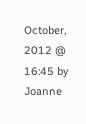October, 2012 @ 16:45 by Joanne